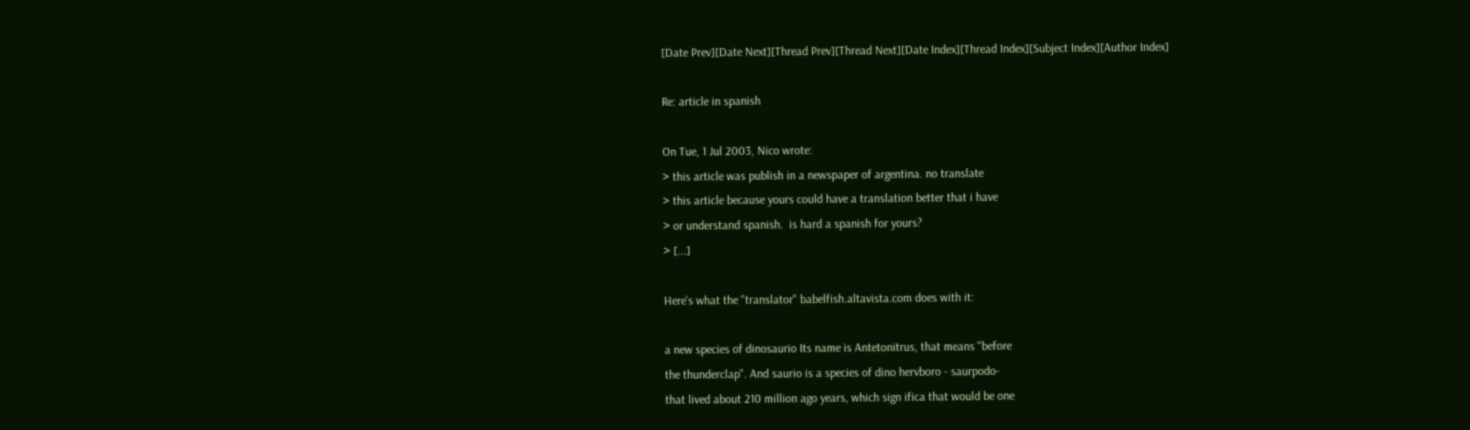[Date Prev][Date Next][Thread Prev][Thread Next][Date Index][Thread Index][Subject Index][Author Index]

Re: article in spanish

On Tue, 1 Jul 2003, Nico wrote:
> this article was publish in a newspaper of argentina. no translate
> this article because yours could have a translation better that i have
> or understand spanish.  is hard a spanish for yours?
> [...]

Here's what the "translator" babelfish.altavista.com does with it:

a new species of dinosaurio Its name is Antetonitrus, that means "before
the thunderclap". And saurio is a species of dino hervboro - saurpodo-
that lived about 210 million ago years, which sign ifica that would be one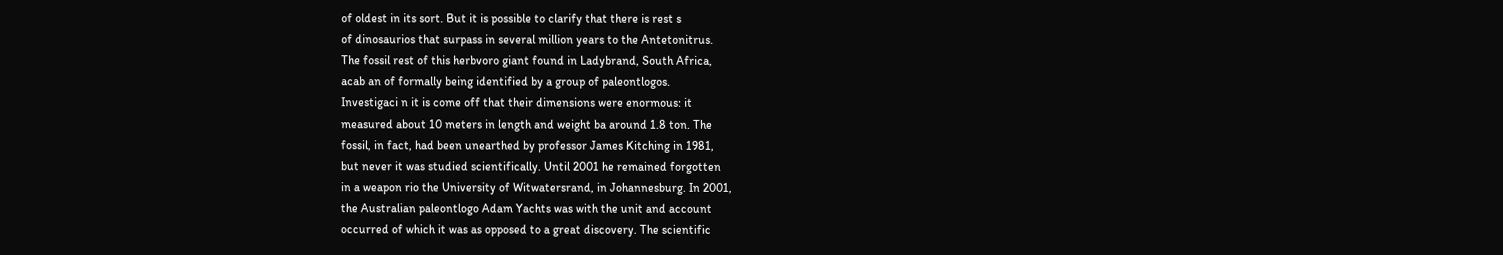of oldest in its sort. But it is possible to clarify that there is rest s
of dinosaurios that surpass in several million years to the Antetonitrus.
The fossil rest of this herbvoro giant found in Ladybrand, South Africa,
acab an of formally being identified by a group of paleontlogos.
Investigaci n it is come off that their dimensions were enormous: it
measured about 10 meters in length and weight ba around 1.8 ton. The
fossil, in fact, had been unearthed by professor James Kitching in 1981,
but never it was studied scientifically. Until 2001 he remained forgotten
in a weapon rio the University of Witwatersrand, in Johannesburg. In 2001,
the Australian paleontlogo Adam Yachts was with the unit and account
occurred of which it was as opposed to a great discovery. The scientific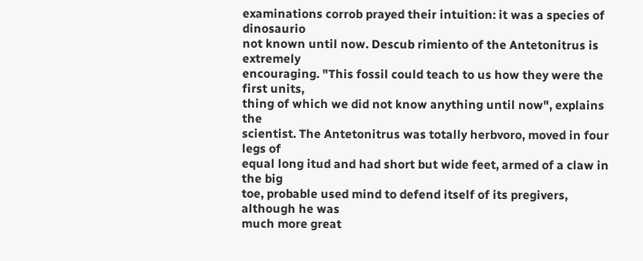examinations corrob prayed their intuition: it was a species of dinosaurio
not known until now. Descub rimiento of the Antetonitrus is extremely
encouraging. "This fossil could teach to us how they were the first units,
thing of which we did not know anything until now", explains the
scientist. The Antetonitrus was totally herbvoro, moved in four legs of
equal long itud and had short but wide feet, armed of a claw in the big
toe, probable used mind to defend itself of its pregivers, although he was
much more great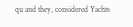qu and they, considered Yachts